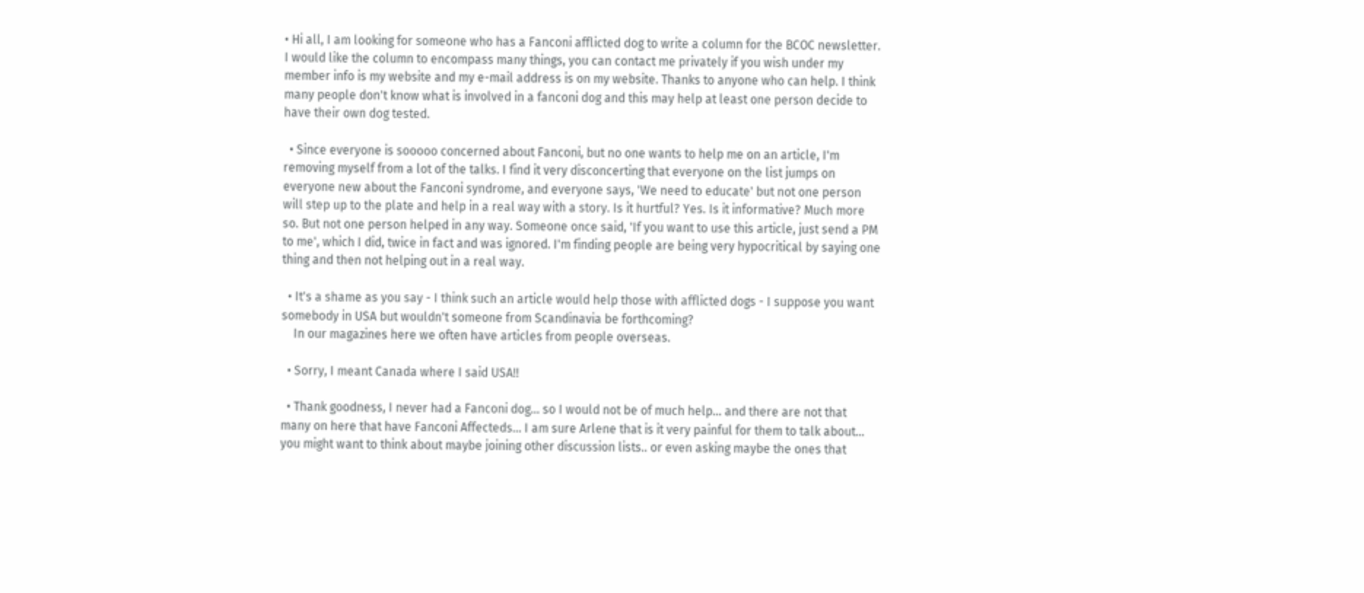• Hi all, I am looking for someone who has a Fanconi afflicted dog to write a column for the BCOC newsletter. I would like the column to encompass many things, you can contact me privately if you wish under my member info is my website and my e-mail address is on my website. Thanks to anyone who can help. I think many people don't know what is involved in a fanconi dog and this may help at least one person decide to have their own dog tested.

  • Since everyone is sooooo concerned about Fanconi, but no one wants to help me on an article, I'm removing myself from a lot of the talks. I find it very disconcerting that everyone on the list jumps on everyone new about the Fanconi syndrome, and everyone says, 'We need to educate' but not one person will step up to the plate and help in a real way with a story. Is it hurtful? Yes. Is it informative? Much more so. But not one person helped in any way. Someone once said, 'If you want to use this article, just send a PM to me', which I did, twice in fact and was ignored. I'm finding people are being very hypocritical by saying one thing and then not helping out in a real way.

  • It's a shame as you say - I think such an article would help those with afflicted dogs - I suppose you want somebody in USA but wouldn't someone from Scandinavia be forthcoming?
    In our magazines here we often have articles from people overseas.

  • Sorry, I meant Canada where I said USA!!

  • Thank goodness, I never had a Fanconi dog… so I would not be of much help... and there are not that many on here that have Fanconi Affecteds... I am sure Arlene that is it very painful for them to talk about... you might want to think about maybe joining other discussion lists.. or even asking maybe the ones that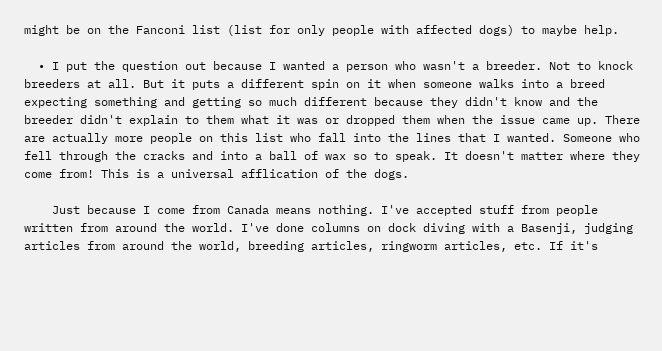might be on the Fanconi list (list for only people with affected dogs) to maybe help.

  • I put the question out because I wanted a person who wasn't a breeder. Not to knock breeders at all. But it puts a different spin on it when someone walks into a breed expecting something and getting so much different because they didn't know and the breeder didn't explain to them what it was or dropped them when the issue came up. There are actually more people on this list who fall into the lines that I wanted. Someone who fell through the cracks and into a ball of wax so to speak. It doesn't matter where they come from! This is a universal afflication of the dogs.

    Just because I come from Canada means nothing. I've accepted stuff from people written from around the world. I've done columns on dock diving with a Basenji, judging articles from around the world, breeding articles, ringworm articles, etc. If it's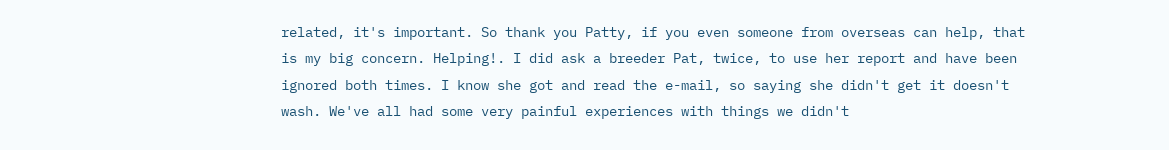related, it's important. So thank you Patty, if you even someone from overseas can help, that is my big concern. Helping!. I did ask a breeder Pat, twice, to use her report and have been ignored both times. I know she got and read the e-mail, so saying she didn't get it doesn't wash. We've all had some very painful experiences with things we didn't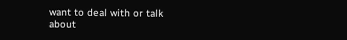want to deal with or talk about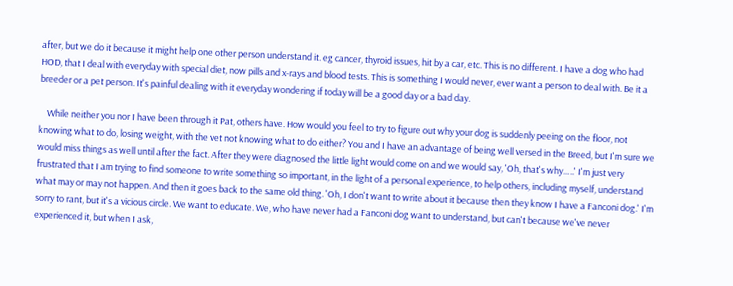after, but we do it because it might help one other person understand it. eg cancer, thyroid issues, hit by a car, etc. This is no different. I have a dog who had HOD, that I deal with everyday with special diet, now pills and x-rays and blood tests. This is something I would never, ever want a person to deal with. Be it a breeder or a pet person. It's painful dealing with it everyday wondering if today will be a good day or a bad day.

    While neither you nor I have been through it Pat, others have. How would you feel to try to figure out why your dog is suddenly peeing on the floor, not knowing what to do, losing weight, with the vet not knowing what to do either? You and I have an advantage of being well versed in the Breed, but I'm sure we would miss things as well until after the fact. After they were diagnosed the little light would come on and we would say, 'Oh, that's why…..' I'm just very frustrated that I am trying to find someone to write something so important, in the light of a personal experience, to help others, including myself, understand what may or may not happen. And then it goes back to the same old thing. 'Oh, I don't want to write about it because then they know I have a Fanconi dog.' I'm sorry to rant, but it's a vicious circle. We want to educate. We, who have never had a Fanconi dog want to understand, but can't because we've never experienced it, but when I ask,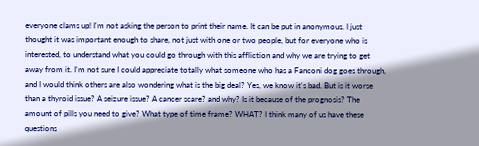everyone clams up! I'm not asking the person to print their name. It can be put in anonymous. I just thought it was important enough to share, not just with one or two people, but for everyone who is interested, to understand what you could go through with this affliction and why we are trying to get away from it. I'm not sure I could appreciate totally what someone who has a Fanconi dog goes through, and I would think others are also wondering what is the big deal? Yes, we know it's bad. But is it worse than a thyroid issue? A seizure issue? A cancer scare? and why? Is it because of the prognosis? The amount of pills you need to give? What type of time frame? WHAT? I think many of us have these questions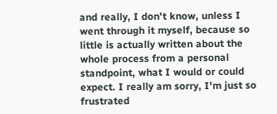and really, I don't know, unless I went through it myself, because so little is actually written about the whole process from a personal standpoint, what I would or could expect. I really am sorry, I'm just so frustrated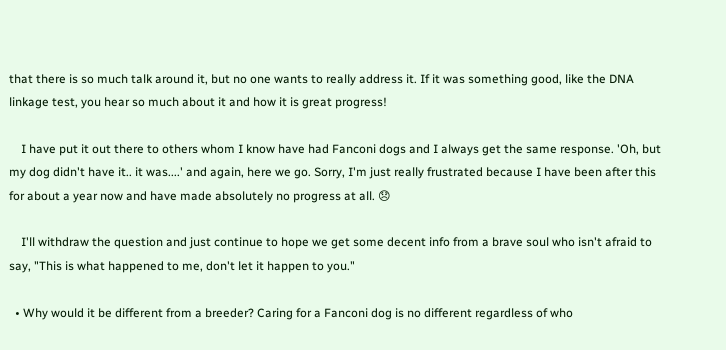that there is so much talk around it, but no one wants to really address it. If it was something good, like the DNA linkage test, you hear so much about it and how it is great progress!

    I have put it out there to others whom I know have had Fanconi dogs and I always get the same response. 'Oh, but my dog didn't have it.. it was....' and again, here we go. Sorry, I'm just really frustrated because I have been after this for about a year now and have made absolutely no progress at all. 😞

    I'll withdraw the question and just continue to hope we get some decent info from a brave soul who isn't afraid to say, "This is what happened to me, don't let it happen to you."

  • Why would it be different from a breeder? Caring for a Fanconi dog is no different regardless of who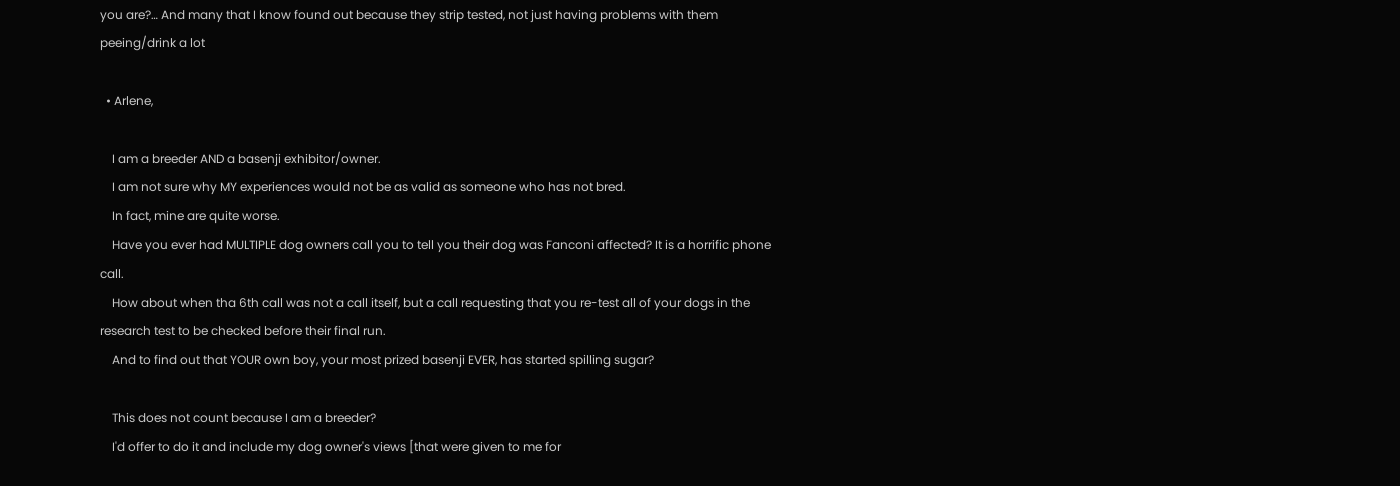you are?… And many that I know found out because they strip tested, not just having problems with them peeing/drink a lot

  • Arlene,

    I am a breeder AND a basenji exhibitor/owner.
    I am not sure why MY experiences would not be as valid as someone who has not bred.
    In fact, mine are quite worse.
    Have you ever had MULTIPLE dog owners call you to tell you their dog was Fanconi affected? It is a horrific phone call.
    How about when tha 6th call was not a call itself, but a call requesting that you re-test all of your dogs in the research test to be checked before their final run.
    And to find out that YOUR own boy, your most prized basenji EVER, has started spilling sugar?

    This does not count because I am a breeder?
    I'd offer to do it and include my dog owner's views [that were given to me for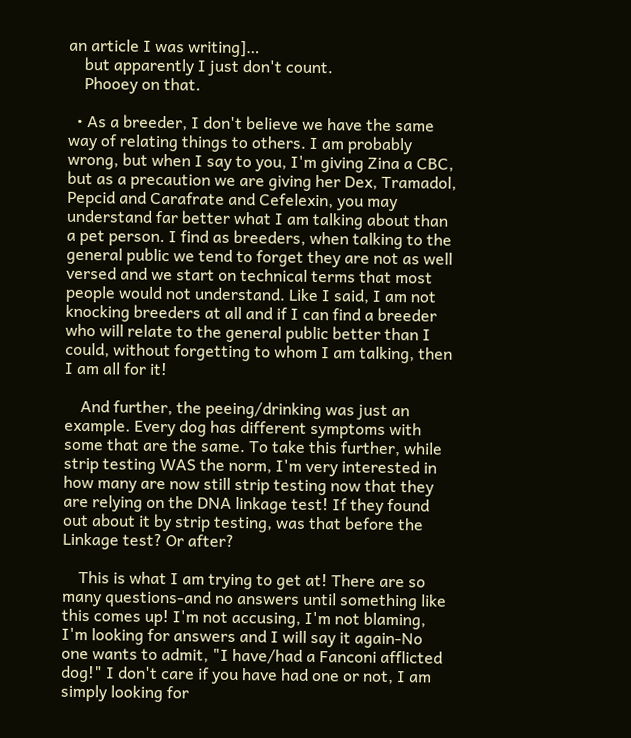an article I was writing]…
    but apparently I just don't count.
    Phooey on that.

  • As a breeder, I don't believe we have the same way of relating things to others. I am probably wrong, but when I say to you, I'm giving Zina a CBC, but as a precaution we are giving her Dex, Tramadol, Pepcid and Carafrate and Cefelexin, you may understand far better what I am talking about than a pet person. I find as breeders, when talking to the general public we tend to forget they are not as well versed and we start on technical terms that most people would not understand. Like I said, I am not knocking breeders at all and if I can find a breeder who will relate to the general public better than I could, without forgetting to whom I am talking, then I am all for it!

    And further, the peeing/drinking was just an example. Every dog has different symptoms with some that are the same. To take this further, while strip testing WAS the norm, I'm very interested in how many are now still strip testing now that they are relying on the DNA linkage test! If they found out about it by strip testing, was that before the Linkage test? Or after?

    This is what I am trying to get at! There are so many questions-and no answers until something like this comes up! I'm not accusing, I'm not blaming, I'm looking for answers and I will say it again-No one wants to admit, "I have/had a Fanconi afflicted dog!" I don't care if you have had one or not, I am simply looking for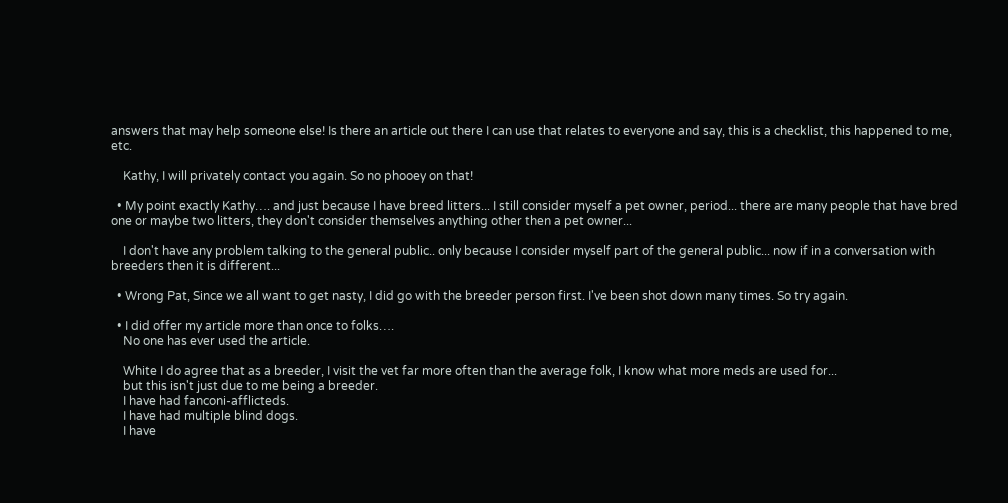answers that may help someone else! Is there an article out there I can use that relates to everyone and say, this is a checklist, this happened to me, etc.

    Kathy, I will privately contact you again. So no phooey on that!

  • My point exactly Kathy…. and just because I have breed litters... I still consider myself a pet owner, period... there are many people that have bred one or maybe two litters, they don't consider themselves anything other then a pet owner...

    I don't have any problem talking to the general public.. only because I consider myself part of the general public... now if in a conversation with breeders then it is different...

  • Wrong Pat, Since we all want to get nasty, I did go with the breeder person first. I've been shot down many times. So try again.

  • I did offer my article more than once to folks….
    No one has ever used the article.

    White I do agree that as a breeder, I visit the vet far more often than the average folk, I know what more meds are used for...
    but this isn't just due to me being a breeder.
    I have had fanconi-afflicteds.
    I have had multiple blind dogs.
    I have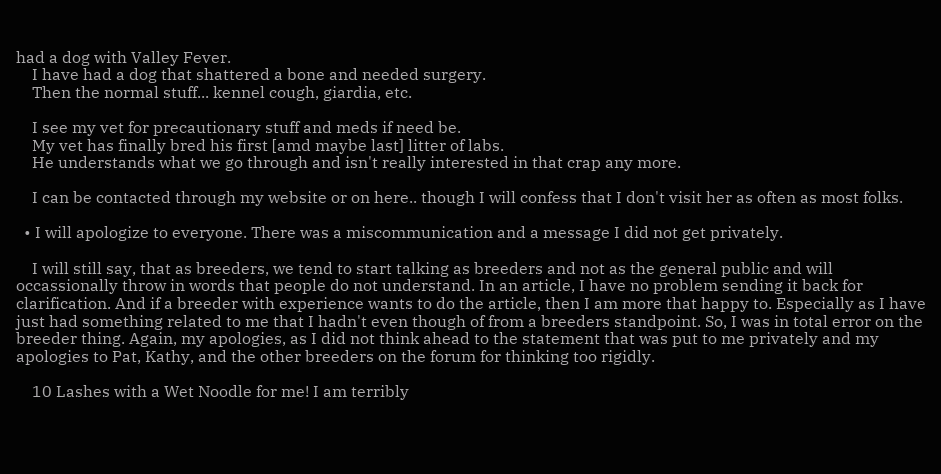had a dog with Valley Fever.
    I have had a dog that shattered a bone and needed surgery.
    Then the normal stuff... kennel cough, giardia, etc.

    I see my vet for precautionary stuff and meds if need be.
    My vet has finally bred his first [amd maybe last] litter of labs.
    He understands what we go through and isn't really interested in that crap any more.

    I can be contacted through my website or on here.. though I will confess that I don't visit her as often as most folks.

  • I will apologize to everyone. There was a miscommunication and a message I did not get privately.

    I will still say, that as breeders, we tend to start talking as breeders and not as the general public and will occassionally throw in words that people do not understand. In an article, I have no problem sending it back for clarification. And if a breeder with experience wants to do the article, then I am more that happy to. Especially as I have just had something related to me that I hadn't even though of from a breeders standpoint. So, I was in total error on the breeder thing. Again, my apologies, as I did not think ahead to the statement that was put to me privately and my apologies to Pat, Kathy, and the other breeders on the forum for thinking too rigidly.

    10 Lashes with a Wet Noodle for me! I am terribly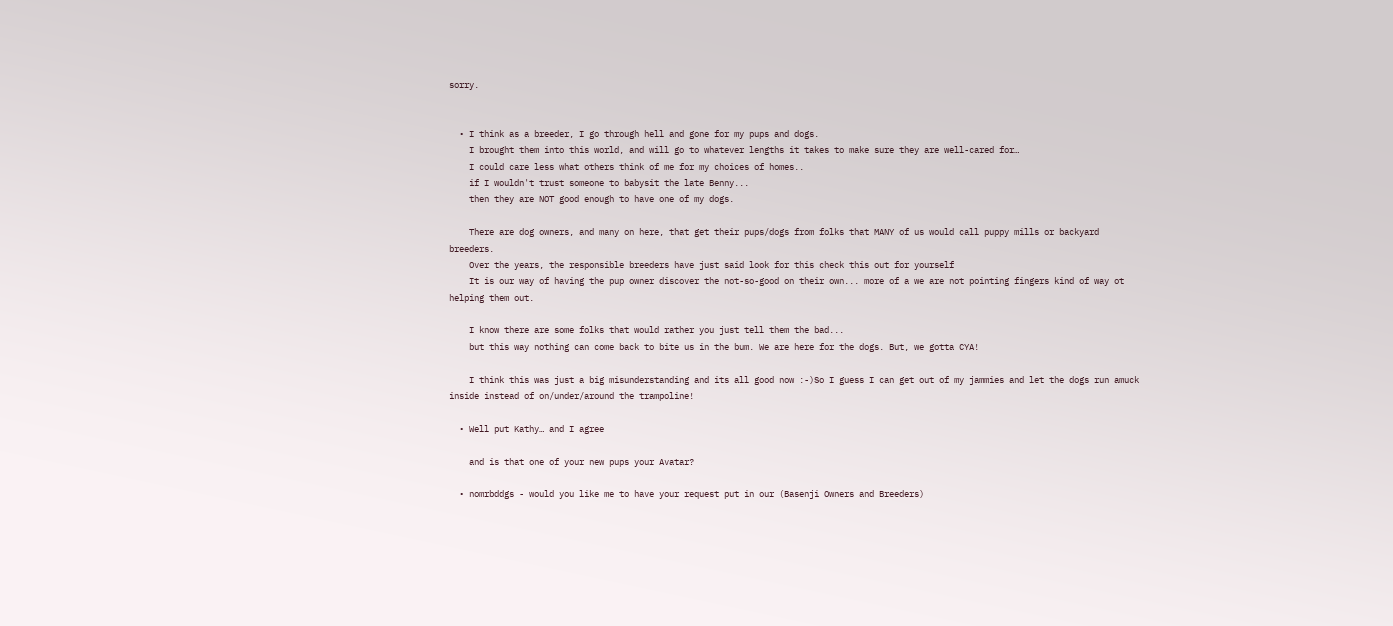sorry.


  • I think as a breeder, I go through hell and gone for my pups and dogs.
    I brought them into this world, and will go to whatever lengths it takes to make sure they are well-cared for…
    I could care less what others think of me for my choices of homes..
    if I wouldn't trust someone to babysit the late Benny...
    then they are NOT good enough to have one of my dogs.

    There are dog owners, and many on here, that get their pups/dogs from folks that MANY of us would call puppy mills or backyard breeders.
    Over the years, the responsible breeders have just said look for this check this out for yourself
    It is our way of having the pup owner discover the not-so-good on their own... more of a we are not pointing fingers kind of way ot helping them out.

    I know there are some folks that would rather you just tell them the bad...
    but this way nothing can come back to bite us in the bum. We are here for the dogs. But, we gotta CYA!

    I think this was just a big misunderstanding and its all good now :-)So I guess I can get out of my jammies and let the dogs run amuck inside instead of on/under/around the trampoline!

  • Well put Kathy… and I agree

    and is that one of your new pups your Avatar?

  • nomrbddgs - would you like me to have your request put in our (Basenji Owners and Breeders)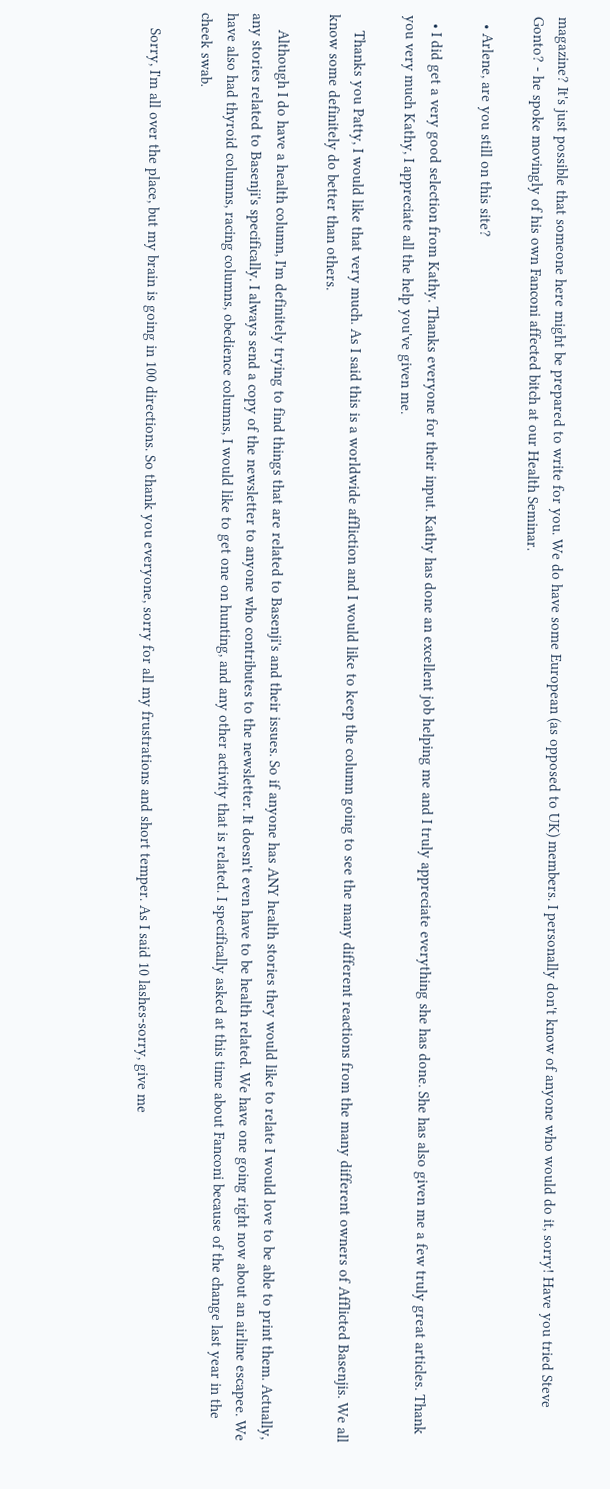magazine? It's just possible that someone here might be prepared to write for you. We do have some European (as opposed to UK) members. I personally don't know of anyone who would do it, sorry! Have you tried Steve Gonto? - he spoke movingly of his own Fanconi affected bitch at our Health Seminar.

  • Arlene, are you still on this site?

  • I did get a very good selection from Kathy. Thanks everyone for their input. Kathy has done an excellent job helping me and I truly appreciate everything she has done. She has also given me a few truly great articles. Thank you very much Kathy, I appreciate all the help you've given me.

    Thanks you Patty, I would like that very much. As I said this is a worldwide affliction and I would like to keep the column going to see the many different reactions from the many different owners of Afflicted Basenjis. We all know some definitely do better than others.

    Although I do have a health column, I'm definitely trying to find things that are related to Basenji's and their issues. So if anyone has ANY health stories they would like to relate I would love to be able to print them. Actually, any stories related to Basenji's specifically. I always send a copy of the newsletter to anyone who contributes to the newsletter. It doesn't even have to be health related. We have one going right now about an airline escapee. We have also had thyroid columns, racing columns, obedience columns, I would like to get one on hunting, and any other activity that is related. I specifically asked at this time about Fanconi because of the change last year in the cheek swab.

    Sorry, I'm all over the place, but my brain is going in 100 directions. So thank you everyone, sorry for all my frustrations and short temper. As I said 10 lashes-sorry, give me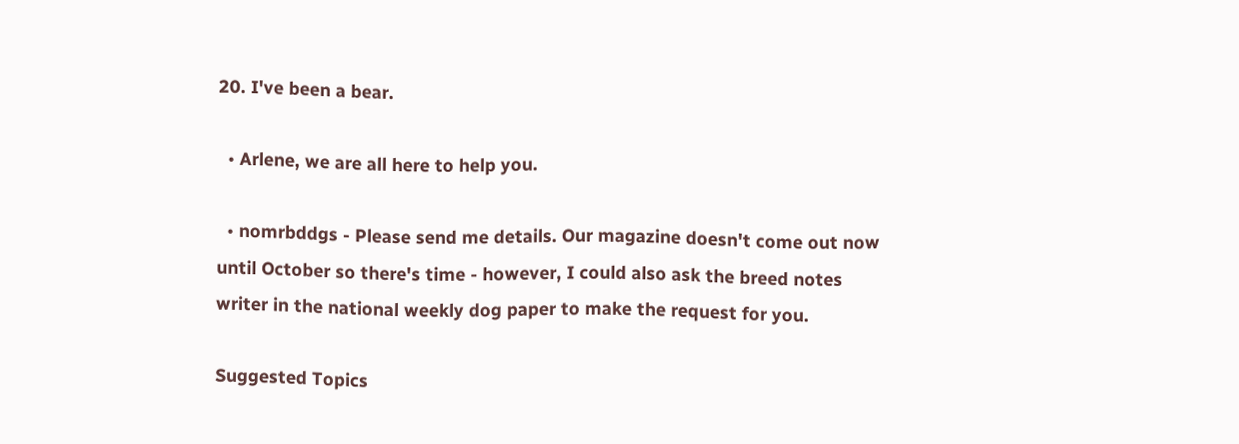20. I've been a bear.

  • Arlene, we are all here to help you.

  • nomrbddgs - Please send me details. Our magazine doesn't come out now until October so there's time - however, I could also ask the breed notes writer in the national weekly dog paper to make the request for you.

Suggested Topics